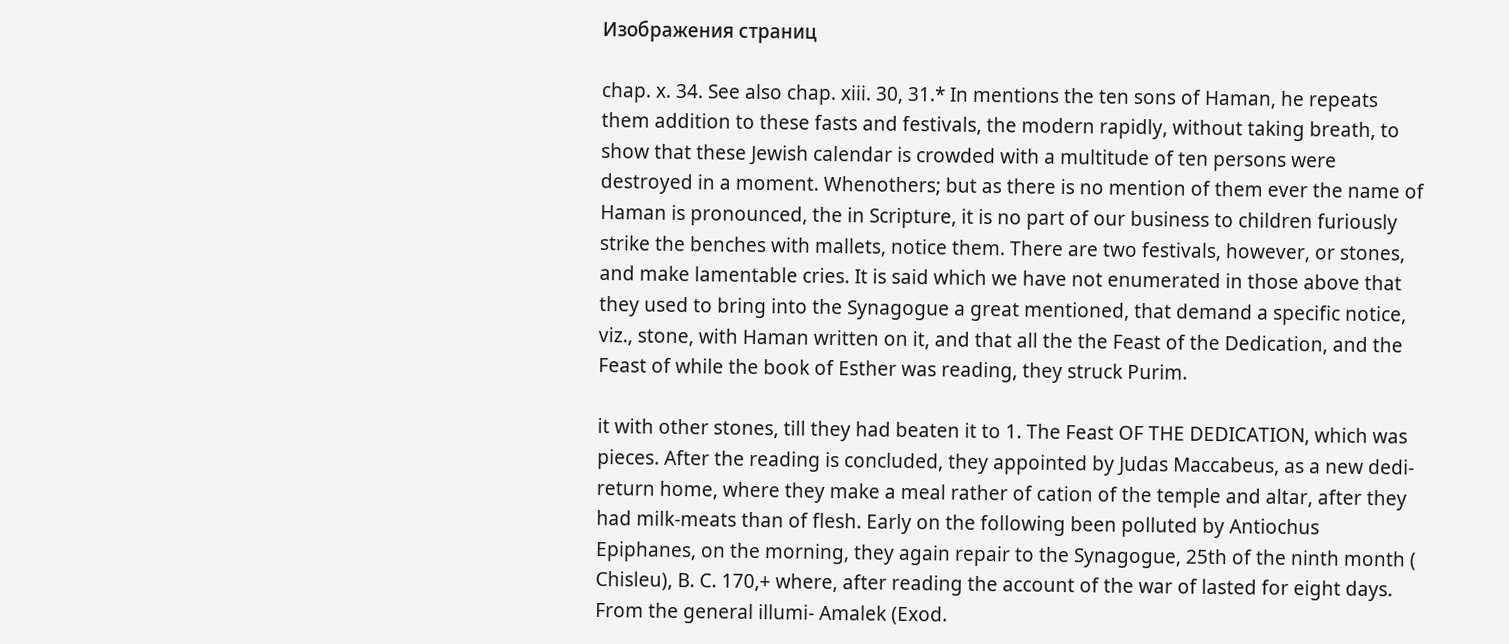Изображения страниц

chap. x. 34. See also chap. xiii. 30, 31.* In mentions the ten sons of Haman, he repeats them addition to these fasts and festivals, the modern rapidly, without taking breath, to show that these Jewish calendar is crowded with a multitude of ten persons were destroyed in a moment. Whenothers; but as there is no mention of them ever the name of Haman is pronounced, the in Scripture, it is no part of our business to children furiously strike the benches with mallets, notice them. There are two festivals, however, or stones, and make lamentable cries. It is said which we have not enumerated in those above that they used to bring into the Synagogue a great mentioned, that demand a specific notice, viz., stone, with Haman written on it, and that all the the Feast of the Dedication, and the Feast of while the book of Esther was reading, they struck Purim.

it with other stones, till they had beaten it to 1. The Feast OF THE DEDICATION, which was pieces. After the reading is concluded, they appointed by Judas Maccabeus, as a new dedi- return home, where they make a meal rather of cation of the temple and altar, after they had milk-meats than of flesh. Early on the following been polluted by Antiochus Epiphanes, on the morning, they again repair to the Synagogue, 25th of the ninth month ( Chisleu), B. C. 170,+ where, after reading the account of the war of lasted for eight days. From the general illumi- Amalek (Exod.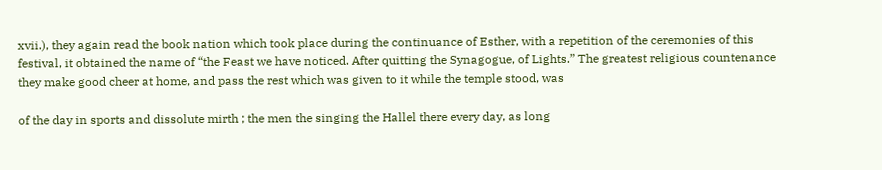xvii.), they again read the book nation which took place during the continuance of Esther, with a repetition of the ceremonies of this festival, it obtained the name of “the Feast we have noticed. After quitting the Synagogue, of Lights.” The greatest religious countenance they make good cheer at home, and pass the rest which was given to it while the temple stood, was

of the day in sports and dissolute mirth ; the men the singing the Hallel there every day, as long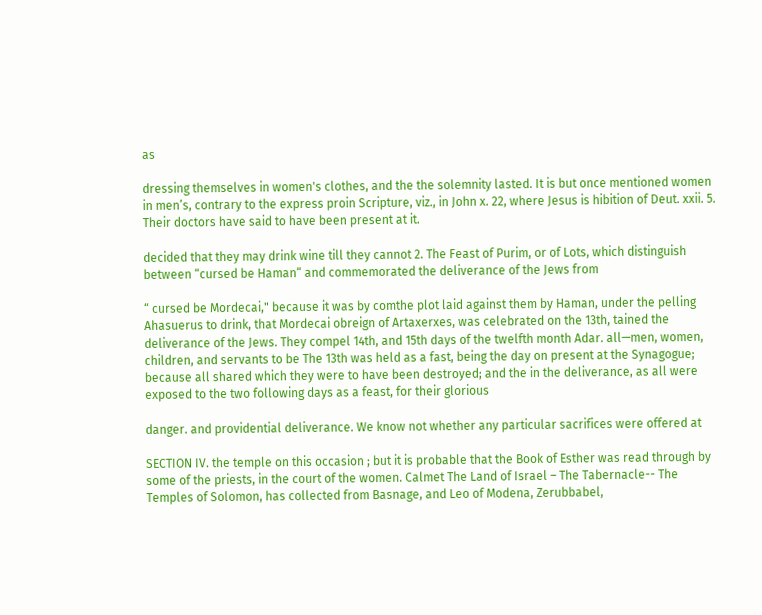as

dressing themselves in women's clothes, and the the solemnity lasted. It is but once mentioned women in men’s, contrary to the express proin Scripture, viz., in John x. 22, where Jesus is hibition of Deut. xxii. 5. Their doctors have said to have been present at it.

decided that they may drink wine till they cannot 2. The Feast of Purim, or of Lots, which distinguish between “cursed be Haman“ and commemorated the deliverance of the Jews from

“ cursed be Mordecai," because it was by comthe plot laid against them by Haman, under the pelling Ahasuerus to drink, that Mordecai obreign of Artaxerxes, was celebrated on the 13th, tained the deliverance of the Jews. They compel 14th, and 15th days of the twelfth month Adar. all—men, women, children, and servants to be The 13th was held as a fast, being the day on present at the Synagogue; because all shared which they were to have been destroyed; and the in the deliverance, as all were exposed to the two following days as a feast, for their glorious

danger. and providential deliverance. We know not whether any particular sacrifices were offered at

SECTION IV. the temple on this occasion ; but it is probable that the Book of Esther was read through by some of the priests, in the court of the women. Calmet The Land of Israel – The Tabernacle-- The Temples of Solomon, has collected from Basnage, and Leo of Modena, Zerubbabel,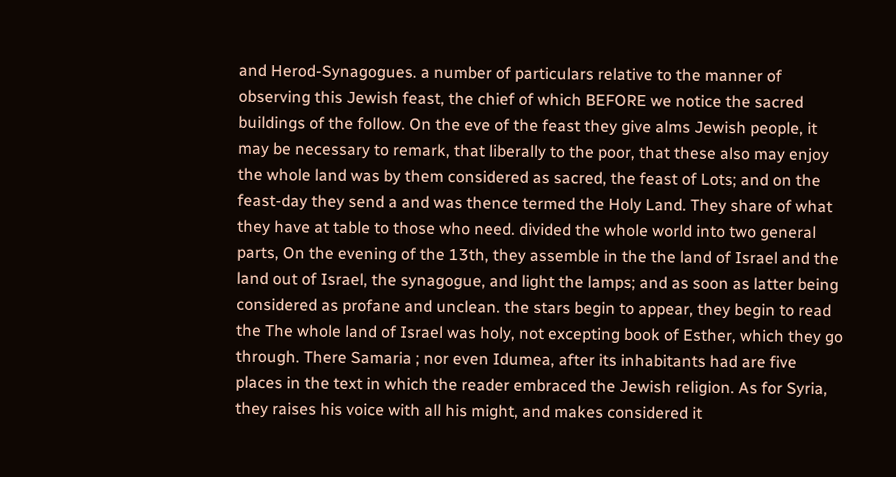and Herod-Synagogues. a number of particulars relative to the manner of observing this Jewish feast, the chief of which BEFORE we notice the sacred buildings of the follow. On the eve of the feast they give alms Jewish people, it may be necessary to remark, that liberally to the poor, that these also may enjoy the whole land was by them considered as sacred, the feast of Lots; and on the feast-day they send a and was thence termed the Holy Land. They share of what they have at table to those who need. divided the whole world into two general parts, On the evening of the 13th, they assemble in the the land of Israel and the land out of Israel, the synagogue, and light the lamps; and as soon as latter being considered as profane and unclean. the stars begin to appear, they begin to read the The whole land of Israel was holy, not excepting book of Esther, which they go through. There Samaria ; nor even Idumea, after its inhabitants had are five places in the text in which the reader embraced the Jewish religion. As for Syria, they raises his voice with all his might, and makes considered it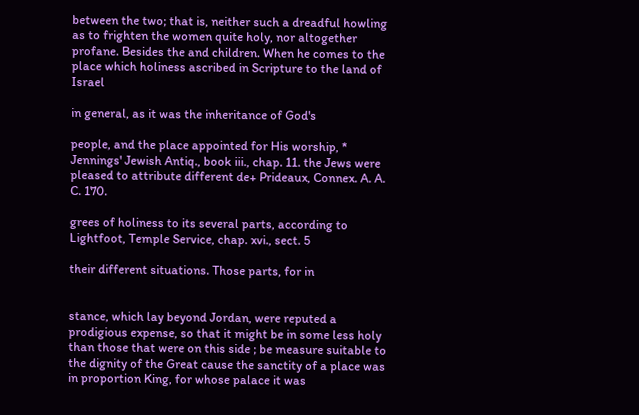between the two; that is, neither such a dreadful howling as to frighten the women quite holy, nor altogether profane. Besides the and children. When he comes to the place which holiness ascribed in Scripture to the land of Israel

in general, as it was the inheritance of God's

people, and the place appointed for His worship, * Jennings' Jewish Antiq., book iii., chap. 11. the Jews were pleased to attribute different de+ Prideaux, Connex. A. A. C. 170.

grees of holiness to its several parts, according to Lightfoot, Temple Service, chap. xvi., sect. 5

their different situations. Those parts, for in


stance, which lay beyond Jordan, were reputed a prodigious expense, so that it might be in some less holy than those that were on this side ; be measure suitable to the dignity of the Great cause the sanctity of a place was in proportion King, for whose palace it was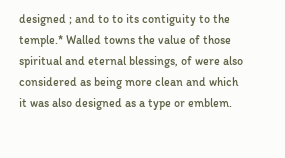designed ; and to to its contiguity to the temple.* Walled towns the value of those spiritual and eternal blessings, of were also considered as being more clean and which it was also designed as a type or emblem.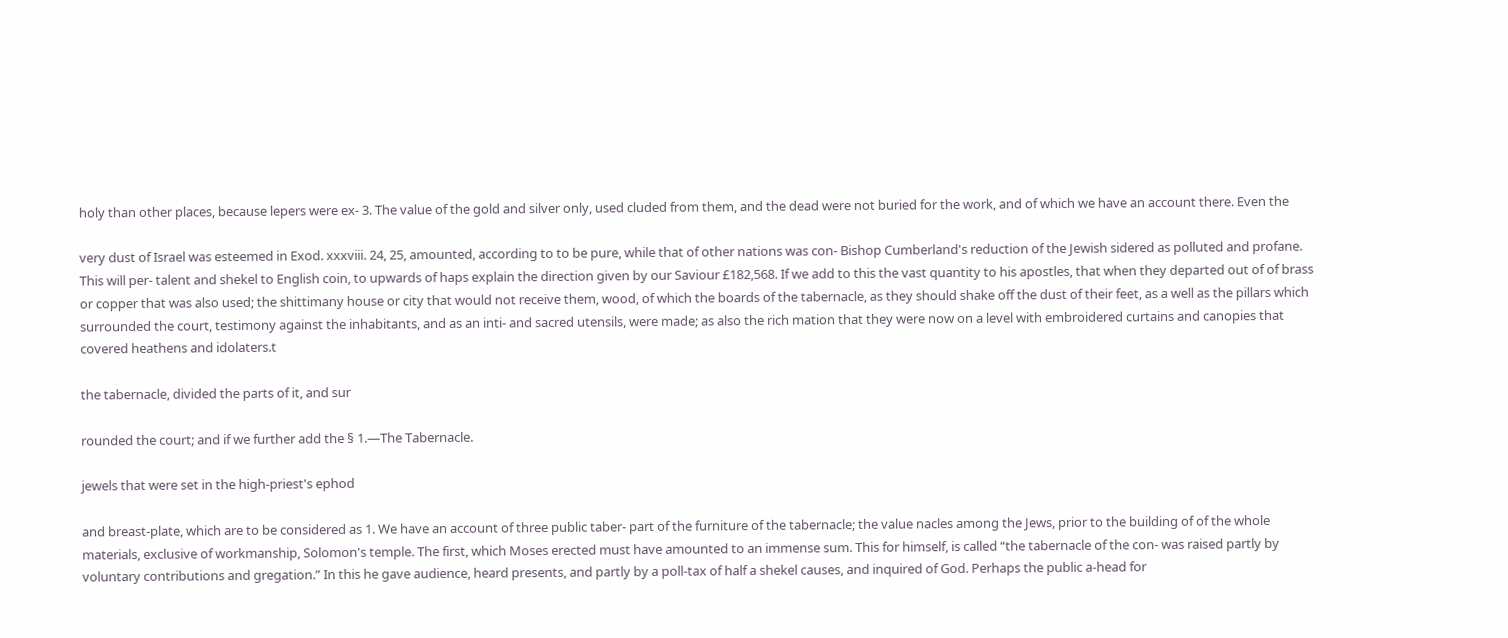holy than other places, because lepers were ex- 3. The value of the gold and silver only, used cluded from them, and the dead were not buried for the work, and of which we have an account there. Even the

very dust of Israel was esteemed in Exod. xxxviii. 24, 25, amounted, according to to be pure, while that of other nations was con- Bishop Cumberland's reduction of the Jewish sidered as polluted and profane. This will per- talent and shekel to English coin, to upwards of haps explain the direction given by our Saviour £182,568. If we add to this the vast quantity to his apostles, that when they departed out of of brass or copper that was also used; the shittimany house or city that would not receive them, wood, of which the boards of the tabernacle, as they should shake off the dust of their feet, as a well as the pillars which surrounded the court, testimony against the inhabitants, and as an inti- and sacred utensils, were made; as also the rich mation that they were now on a level with embroidered curtains and canopies that covered heathens and idolaters.t

the tabernacle, divided the parts of it, and sur

rounded the court; and if we further add the § 1.—The Tabernacle.

jewels that were set in the high-priest's ephod

and breast-plate, which are to be considered as 1. We have an account of three public taber- part of the furniture of the tabernacle; the value nacles among the Jews, prior to the building of of the whole materials, exclusive of workmanship, Solomon's temple. The first, which Moses erected must have amounted to an immense sum. This for himself, is called “the tabernacle of the con- was raised partly by voluntary contributions and gregation.” In this he gave audience, heard presents, and partly by a poll-tax of half a shekel causes, and inquired of God. Perhaps the public a-head for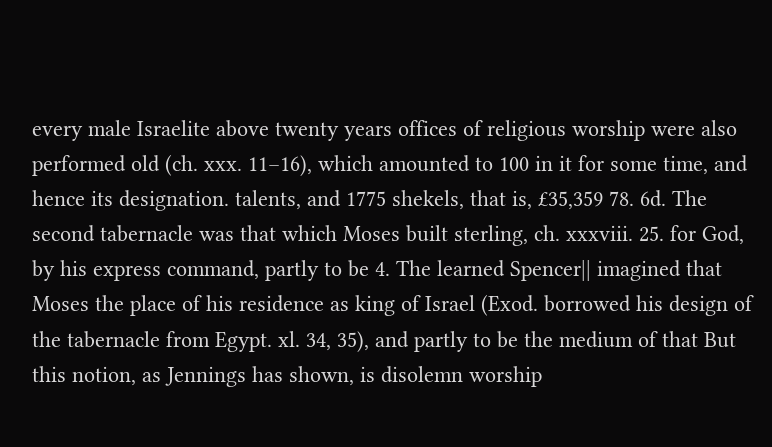every male Israelite above twenty years offices of religious worship were also performed old (ch. xxx. 11–16), which amounted to 100 in it for some time, and hence its designation. talents, and 1775 shekels, that is, £35,359 78. 6d. The second tabernacle was that which Moses built sterling, ch. xxxviii. 25. for God, by his express command, partly to be 4. The learned Spencer|| imagined that Moses the place of his residence as king of Israel (Exod. borrowed his design of the tabernacle from Egypt. xl. 34, 35), and partly to be the medium of that But this notion, as Jennings has shown, is disolemn worship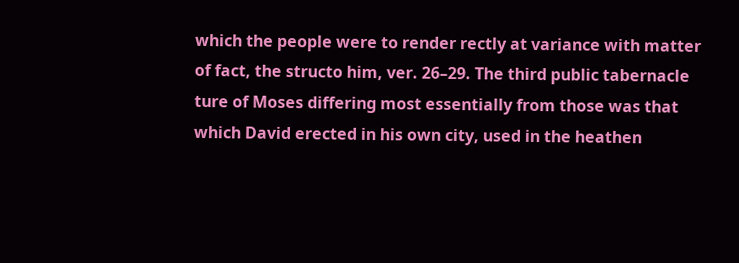which the people were to render rectly at variance with matter of fact, the structo him, ver. 26–29. The third public tabernacle ture of Moses differing most essentially from those was that which David erected in his own city, used in the heathen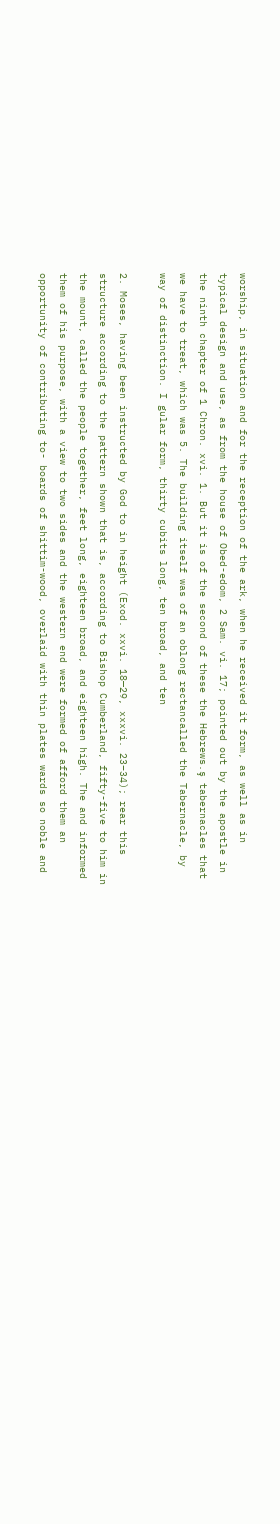worship, in situation and for the reception of the ark, when he received it form, as well as in typical design and use, as from the house of Obed-edom, 2 Sam. vi. 17; pointed out by the apostle in the ninth chapter of 1 Chron. xvi. 1. But it is of the second of these the Hebrews.ş tabernacles that we have to treat, which was 5. The building itself was of an oblong rectancalled the Tabernacle, by way of distinction. I gular form, thirty cubits long, ten broad, and ten

2. Moses, having been instructed by God to in height (Exod. xxvi. 18—29, xxxvi. 23–34); rear this structure according to the pattern shown that is, according to Bishop Cumberland, fifty-five to him in the mount, called the people together, feet long, eighteen broad, and eighteen high. The and informed them of his purpose, with a view to two sides and the western end were formed of afford them an opportunity of contributing to- boards of shittim-wood, overlaid with thin plates wards so noble and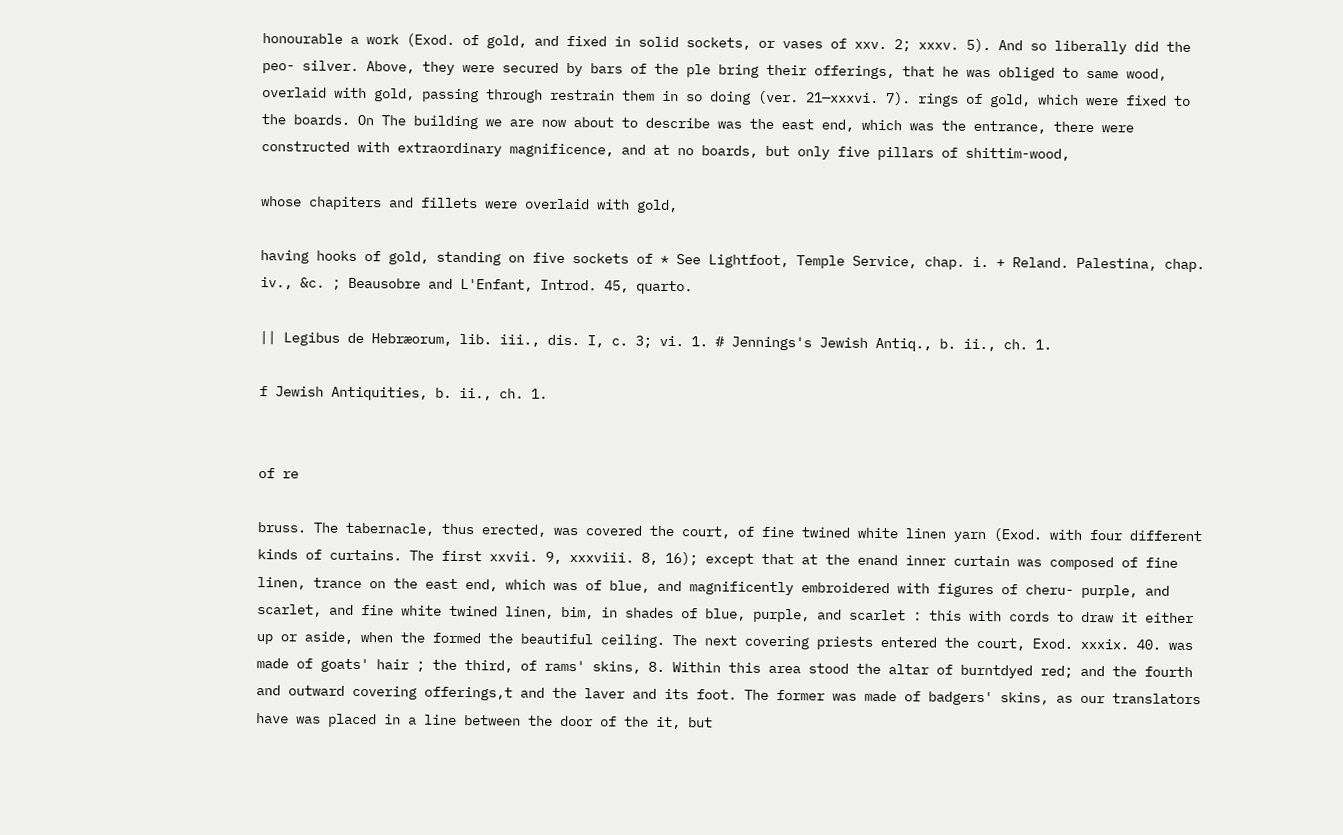honourable a work (Exod. of gold, and fixed in solid sockets, or vases of xxv. 2; xxxv. 5). And so liberally did the peo- silver. Above, they were secured by bars of the ple bring their offerings, that he was obliged to same wood, overlaid with gold, passing through restrain them in so doing (ver. 21—xxxvi. 7). rings of gold, which were fixed to the boards. On The building we are now about to describe was the east end, which was the entrance, there were constructed with extraordinary magnificence, and at no boards, but only five pillars of shittim-wood,

whose chapiters and fillets were overlaid with gold,

having hooks of gold, standing on five sockets of * See Lightfoot, Temple Service, chap. i. + Reland. Palestina, chap. iv., &c. ; Beausobre and L'Enfant, Introd. 45, quarto.

|| Legibus de Hebræorum, lib. iii., dis. I, c. 3; vi. 1. # Jennings's Jewish Antiq., b. ii., ch. 1.

f Jewish Antiquities, b. ii., ch. 1.


of re

bruss. The tabernacle, thus erected, was covered the court, of fine twined white linen yarn (Exod. with four different kinds of curtains. The first xxvii. 9, xxxviii. 8, 16); except that at the enand inner curtain was composed of fine linen, trance on the east end, which was of blue, and magnificently embroidered with figures of cheru- purple, and scarlet, and fine white twined linen, bim, in shades of blue, purple, and scarlet : this with cords to draw it either up or aside, when the formed the beautiful ceiling. The next covering priests entered the court, Exod. xxxix. 40. was made of goats' hair ; the third, of rams' skins, 8. Within this area stood the altar of burntdyed red; and the fourth and outward covering offerings,t and the laver and its foot. The former was made of badgers' skins, as our translators have was placed in a line between the door of the it, but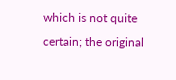which is not quite certain; the original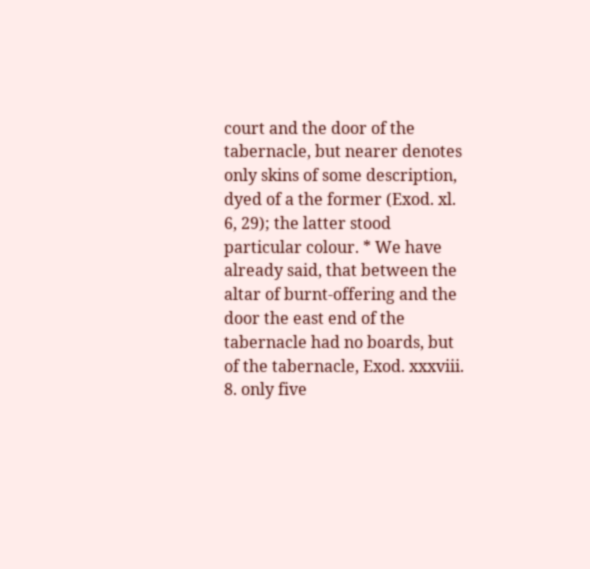court and the door of the tabernacle, but nearer denotes only skins of some description, dyed of a the former (Exod. xl. 6, 29); the latter stood particular colour. * We have already said, that between the altar of burnt-offering and the door the east end of the tabernacle had no boards, but of the tabernacle, Exod. xxxviii. 8. only five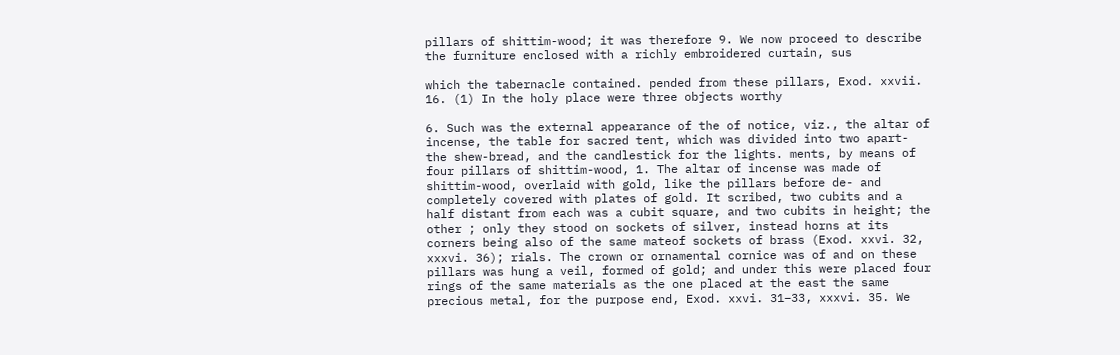pillars of shittim-wood; it was therefore 9. We now proceed to describe the furniture enclosed with a richly embroidered curtain, sus

which the tabernacle contained. pended from these pillars, Exod. xxvii. 16. (1) In the holy place were three objects worthy

6. Such was the external appearance of the of notice, viz., the altar of incense, the table for sacred tent, which was divided into two apart- the shew-bread, and the candlestick for the lights. ments, by means of four pillars of shittim-wood, 1. The altar of incense was made of shittim-wood, overlaid with gold, like the pillars before de- and completely covered with plates of gold. It scribed, two cubits and a half distant from each was a cubit square, and two cubits in height; the other ; only they stood on sockets of silver, instead horns at its corners being also of the same mateof sockets of brass (Exod. xxvi. 32, xxxvi. 36); rials. The crown or ornamental cornice was of and on these pillars was hung a veil, formed of gold; and under this were placed four rings of the same materials as the one placed at the east the same precious metal, for the purpose end, Exod. xxvi. 31–33, xxxvi. 35. We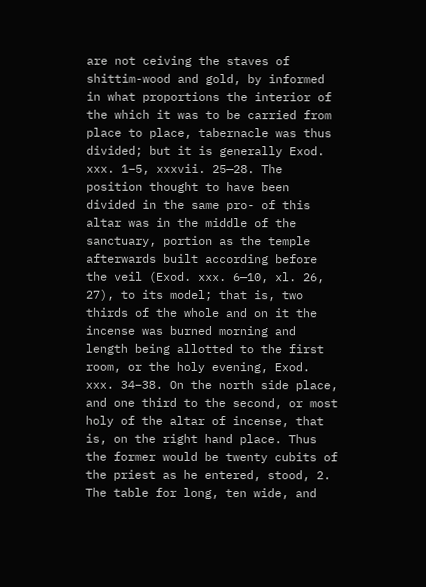are not ceiving the staves of shittim-wood and gold, by informed in what proportions the interior of the which it was to be carried from place to place, tabernacle was thus divided; but it is generally Exod. xxx. 1–5, xxxvii. 25—28. The position thought to have been divided in the same pro- of this altar was in the middle of the sanctuary, portion as the temple afterwards built according before the veil (Exod. xxx. 6—10, xl. 26, 27), to its model; that is, two thirds of the whole and on it the incense was burned morning and length being allotted to the first room, or the holy evening, Exod. xxx. 34–38. On the north side place, and one third to the second, or most holy of the altar of incense, that is, on the right hand place. Thus the former would be twenty cubits of the priest as he entered, stood, 2. The table for long, ten wide, and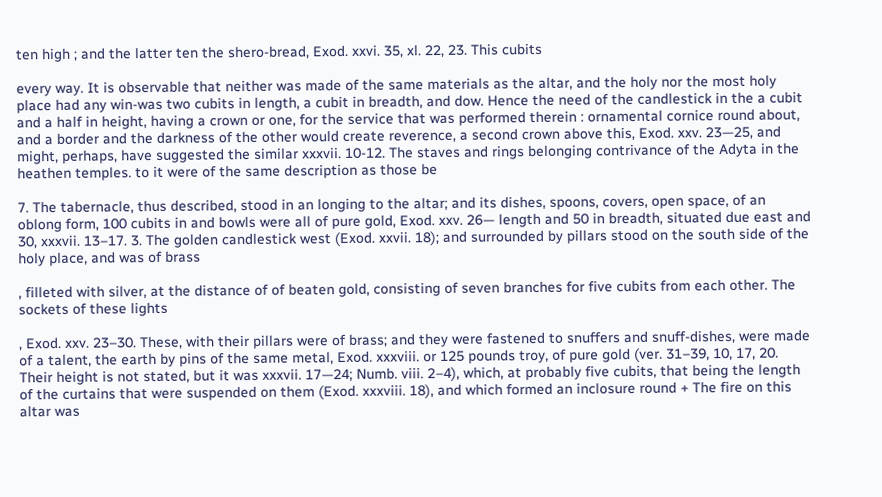ten high ; and the latter ten the shero-bread, Exod. xxvi. 35, xl. 22, 23. This cubits

every way. It is observable that neither was made of the same materials as the altar, and the holy nor the most holy place had any win-was two cubits in length, a cubit in breadth, and dow. Hence the need of the candlestick in the a cubit and a half in height, having a crown or one, for the service that was performed therein : ornamental cornice round about, and a border and the darkness of the other would create reverence, a second crown above this, Exod. xxv. 23—25, and might, perhaps, have suggested the similar xxxvii. 10-12. The staves and rings belonging contrivance of the Adyta in the heathen temples. to it were of the same description as those be

7. The tabernacle, thus described, stood in an longing to the altar; and its dishes, spoons, covers, open space, of an oblong form, 100 cubits in and bowls were all of pure gold, Exod. xxv. 26— length and 50 in breadth, situated due east and 30, xxxvii. 13–17. 3. The golden candlestick west (Exod. xxvii. 18); and surrounded by pillars stood on the south side of the holy place, and was of brass

, filleted with silver, at the distance of of beaten gold, consisting of seven branches for five cubits from each other. The sockets of these lights

, Exod. xxv. 23–30. These, with their pillars were of brass; and they were fastened to snuffers and snuff-dishes, were made of a talent, the earth by pins of the same metal, Exod. xxxviii. or 125 pounds troy, of pure gold (ver. 31–39, 10, 17, 20. Their height is not stated, but it was xxxvii. 17—24; Numb. viii. 2–4), which, at probably five cubits, that being the length of the curtains that were suspended on them (Exod. xxxviii. 18), and which formed an inclosure round + The fire on this altar was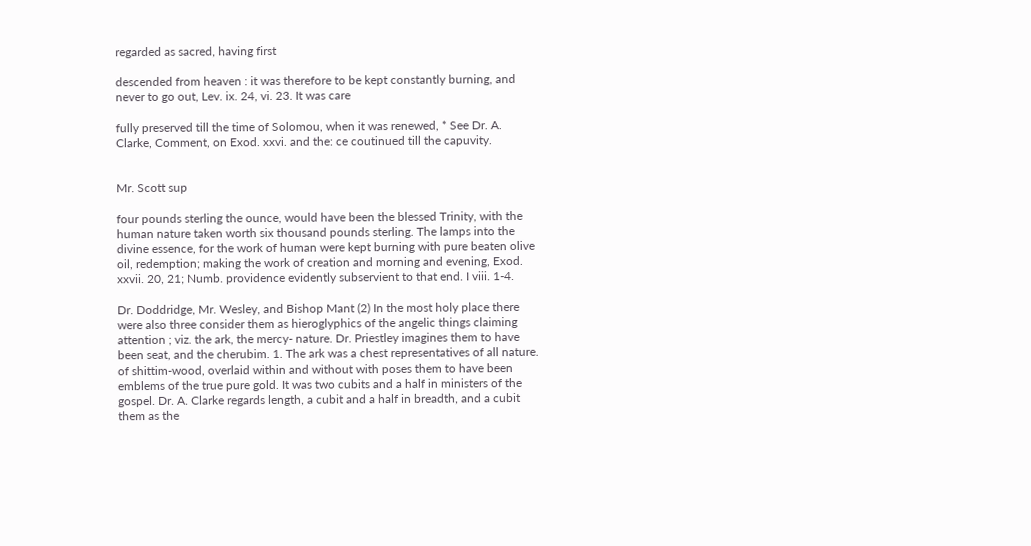regarded as sacred, having first

descended from heaven : it was therefore to be kept constantly burning, and never to go out, Lev. ix. 24, vi. 23. It was care

fully preserved till the time of Solomou, when it was renewed, * See Dr. A. Clarke, Comment, on Exod. xxvi. and the: ce coutinued till the capuvity.


Mr. Scott sup

four pounds sterling the ounce, would have been the blessed Trinity, with the human nature taken worth six thousand pounds sterling. The lamps into the divine essence, for the work of human were kept burning with pure beaten olive oil, redemption; making the work of creation and morning and evening, Exod. xxvii. 20, 21; Numb. providence evidently subservient to that end. I viii. 1-4.

Dr. Doddridge, Mr. Wesley, and Bishop Mant (2) In the most holy place there were also three consider them as hieroglyphics of the angelic things claiming attention ; viz. the ark, the mercy- nature. Dr. Priestley imagines them to have been seat, and the cherubim. 1. The ark was a chest representatives of all nature. of shittim-wood, overlaid within and without with poses them to have been emblems of the true pure gold. It was two cubits and a half in ministers of the gospel. Dr. A. Clarke regards length, a cubit and a half in breadth, and a cubit them as the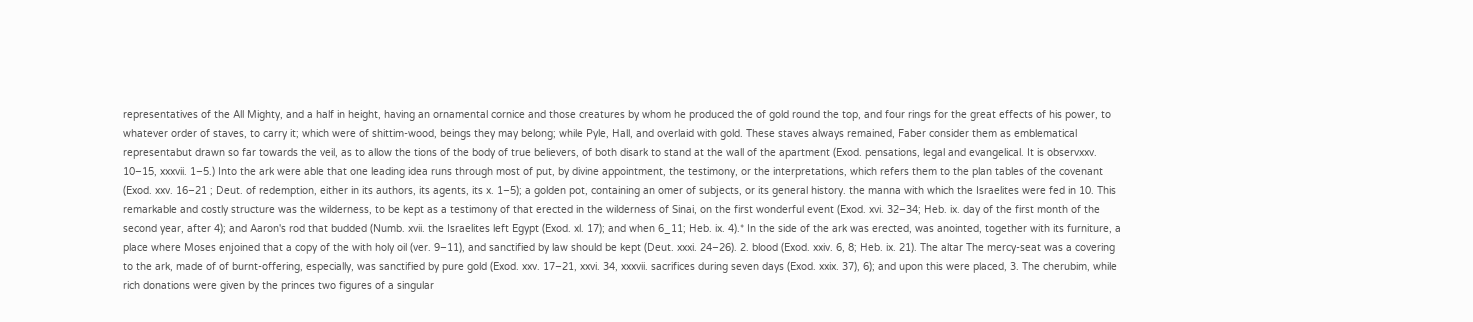representatives of the All Mighty, and a half in height, having an ornamental cornice and those creatures by whom he produced the of gold round the top, and four rings for the great effects of his power, to whatever order of staves, to carry it; which were of shittim-wood, beings they may belong; while Pyle, Hall, and overlaid with gold. These staves always remained, Faber consider them as emblematical representabut drawn so far towards the veil, as to allow the tions of the body of true believers, of both disark to stand at the wall of the apartment (Exod. pensations, legal and evangelical. It is observxxv. 10–15, xxxvii. 1–5.) Into the ark were able that one leading idea runs through most of put, by divine appointment, the testimony, or the interpretations, which refers them to the plan tables of the covenant (Exod. xxv. 16–21 ; Deut. of redemption, either in its authors, its agents, its x. 1–5); a golden pot, containing an omer of subjects, or its general history. the manna with which the Israelites were fed in 10. This remarkable and costly structure was the wilderness, to be kept as a testimony of that erected in the wilderness of Sinai, on the first wonderful event (Exod. xvi. 32–34; Heb. ix. day of the first month of the second year, after 4); and Aaron's rod that budded (Numb. xvii. the Israelites left Egypt (Exod. xl. 17); and when 6_11; Heb. ix. 4).* In the side of the ark was erected, was anointed, together with its furniture, a place where Moses enjoined that a copy of the with holy oil (ver. 9–11), and sanctified by law should be kept (Deut. xxxi. 24–26). 2. blood (Exod. xxiv. 6, 8; Heb. ix. 21). The altar The mercy-seat was a covering to the ark, made of of burnt-offering, especially, was sanctified by pure gold (Exod. xxv. 17–21, xxvi. 34, xxxvii. sacrifices during seven days (Exod. xxix. 37), 6); and upon this were placed, 3. The cherubim, while rich donations were given by the princes two figures of a singular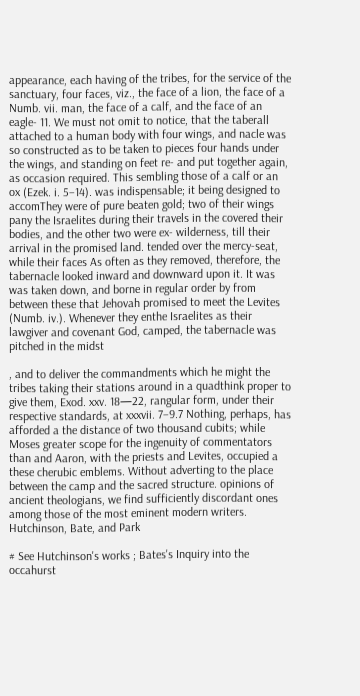appearance, each having of the tribes, for the service of the sanctuary, four faces, viz., the face of a lion, the face of a Numb. vii. man, the face of a calf, and the face of an eagle- 11. We must not omit to notice, that the taberall attached to a human body with four wings, and nacle was so constructed as to be taken to pieces four hands under the wings, and standing on feet re- and put together again, as occasion required. This sembling those of a calf or an ox (Ezek. i. 5–14). was indispensable; it being designed to accomThey were of pure beaten gold; two of their wings pany the Israelites during their travels in the covered their bodies, and the other two were ex- wilderness, till their arrival in the promised land. tended over the mercy-seat, while their faces As often as they removed, therefore, the tabernacle looked inward and downward upon it. It was was taken down, and borne in regular order by from between these that Jehovah promised to meet the Levites (Numb. iv.). Whenever they enthe Israelites as their lawgiver and covenant God, camped, the tabernacle was pitched in the midst

, and to deliver the commandments which he might the tribes taking their stations around in a quadthink proper to give them, Exod. xxv. 18—22, rangular form, under their respective standards, at xxxvii. 7–9.7 Nothing, perhaps, has afforded a the distance of two thousand cubits; while Moses greater scope for the ingenuity of commentators than and Aaron, with the priests and Levites, occupied a these cherubic emblems. Without adverting to the place between the camp and the sacred structure. opinions of ancient theologians, we find sufficiently discordant ones among those of the most eminent modern writers. Hutchinson, Bate, and Park

# See Hutchinson's works ; Bates's Inquiry into the occahurst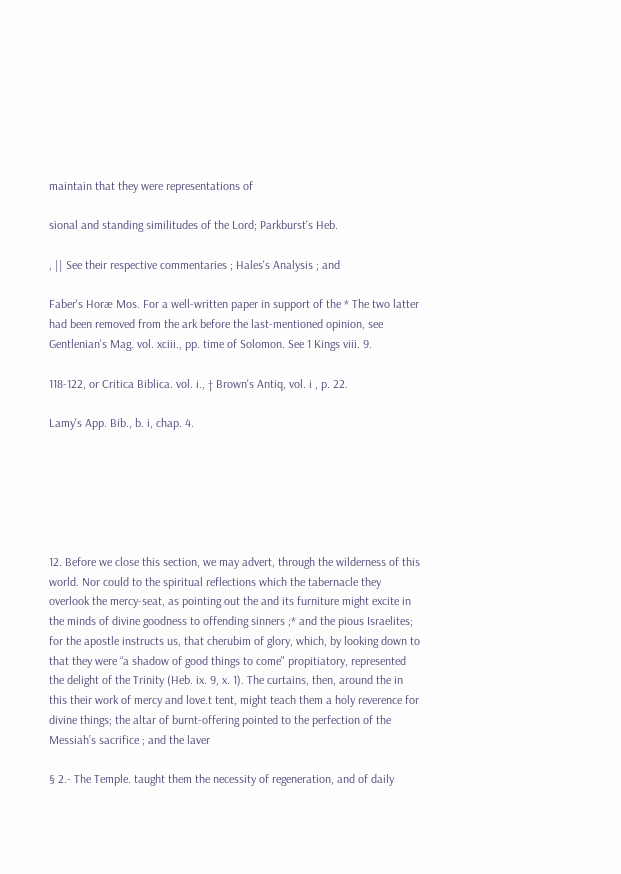maintain that they were representations of

sional and standing similitudes of the Lord; Parkburst's Heb.

, || See their respective commentaries ; Hales's Analysis ; and

Faber's Horæ Mos. For a well-written paper in support of the * The two latter had been removed from the ark before the last-mentioned opinion, see Gentlenian's Mag. vol. xciii., pp. time of Solomon. See 1 Kings viii. 9.

118-122, or Critica Biblica. vol. i., † Brown's Antiq, vol. i , p. 22.

Lamy's App. Bib., b. i, chap. 4.






12. Before we close this section, we may advert, through the wilderness of this world. Nor could to the spiritual reflections which the tabernacle they overlook the mercy-seat, as pointing out the and its furniture might excite in the minds of divine goodness to offending sinners ;* and the pious Israelites; for the apostle instructs us, that cherubim of glory, which, by looking down to that they were “a shadow of good things to come" propitiatory, represented the delight of the Trinity (Heb. ix. 9, x. 1). The curtains, then, around the in this their work of mercy and love.t tent, might teach them a holy reverence for divine things; the altar of burnt-offering pointed to the perfection of the Messiah’s sacrifice ; and the laver

§ 2.- The Temple. taught them the necessity of regeneration, and of daily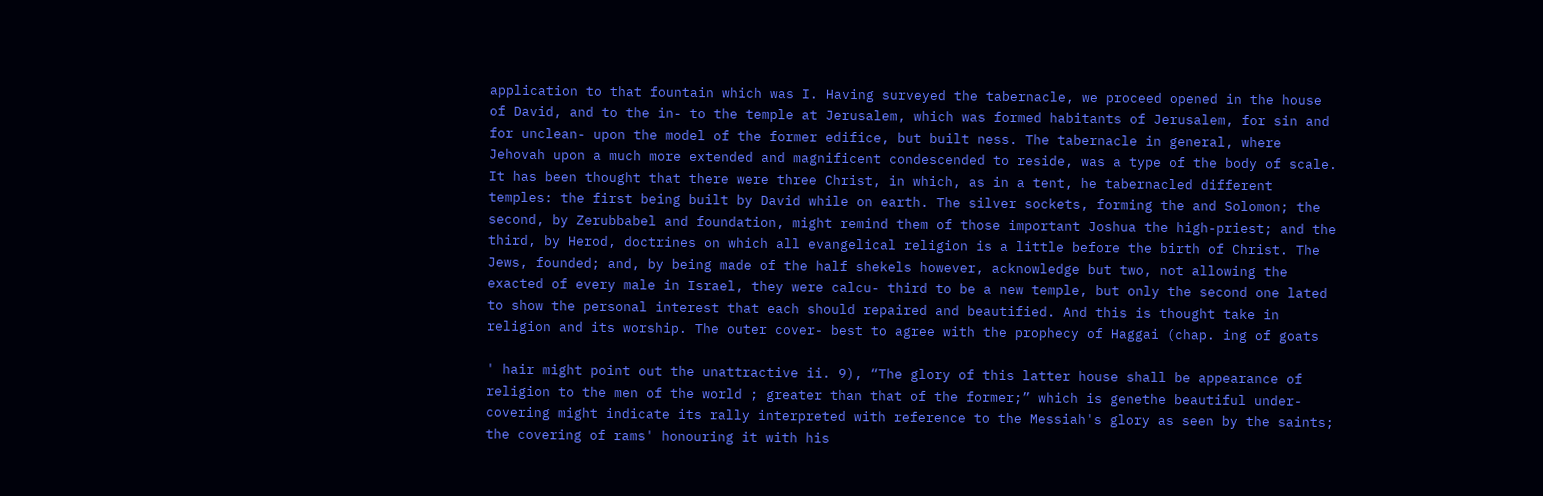application to that fountain which was I. Having surveyed the tabernacle, we proceed opened in the house of David, and to the in- to the temple at Jerusalem, which was formed habitants of Jerusalem, for sin and for unclean- upon the model of the former edifice, but built ness. The tabernacle in general, where Jehovah upon a much more extended and magnificent condescended to reside, was a type of the body of scale. It has been thought that there were three Christ, in which, as in a tent, he tabernacled different temples: the first being built by David while on earth. The silver sockets, forming the and Solomon; the second, by Zerubbabel and foundation, might remind them of those important Joshua the high-priest; and the third, by Herod, doctrines on which all evangelical religion is a little before the birth of Christ. The Jews, founded; and, by being made of the half shekels however, acknowledge but two, not allowing the exacted of every male in Israel, they were calcu- third to be a new temple, but only the second one lated to show the personal interest that each should repaired and beautified. And this is thought take in religion and its worship. The outer cover- best to agree with the prophecy of Haggai (chap. ing of goats

' hair might point out the unattractive ii. 9), “The glory of this latter house shall be appearance of religion to the men of the world ; greater than that of the former;” which is genethe beautiful under-covering might indicate its rally interpreted with reference to the Messiah's glory as seen by the saints; the covering of rams' honouring it with his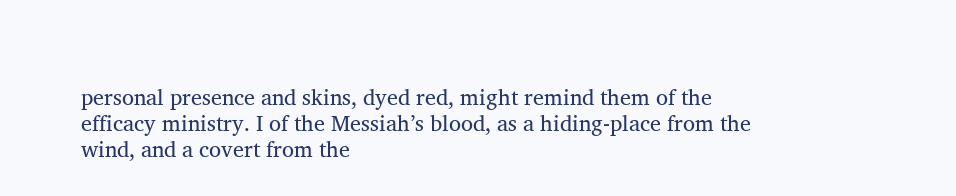personal presence and skins, dyed red, might remind them of the efficacy ministry. I of the Messiah’s blood, as a hiding-place from the wind, and a covert from the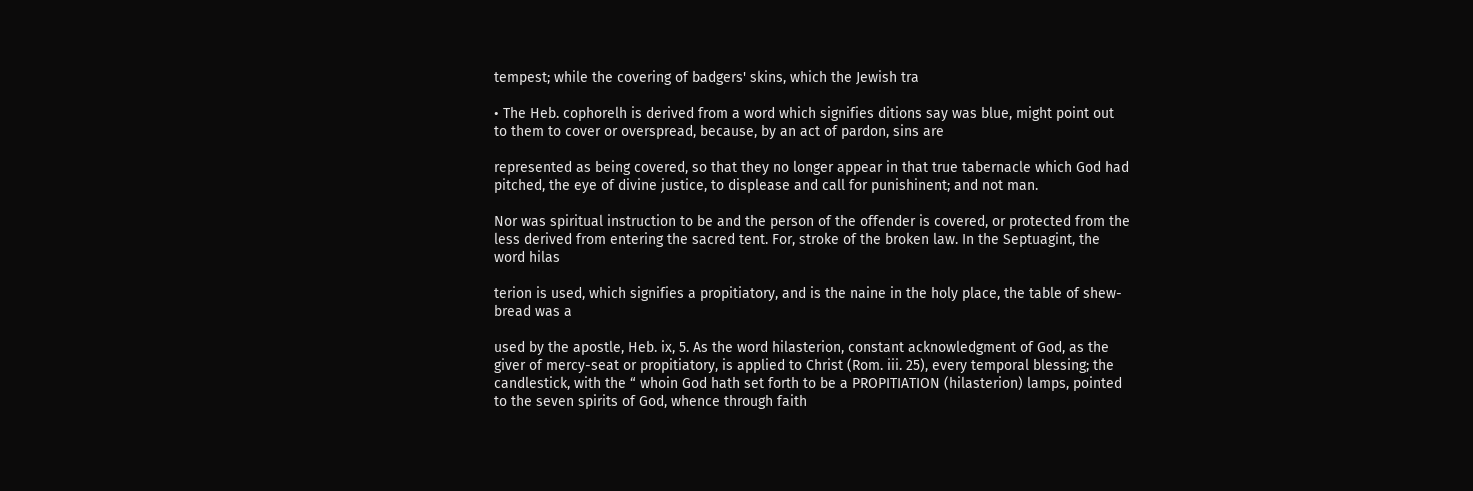tempest; while the covering of badgers' skins, which the Jewish tra

• The Heb. cophorelh is derived from a word which signifies ditions say was blue, might point out to them to cover or overspread, because, by an act of pardon, sins are

represented as being covered, so that they no longer appear in that true tabernacle which God had pitched, the eye of divine justice, to displease and call for punishinent; and not man.

Nor was spiritual instruction to be and the person of the offender is covered, or protected from the less derived from entering the sacred tent. For, stroke of the broken law. In the Septuagint, the word hilas

terion is used, which signifies a propitiatory, and is the naine in the holy place, the table of shew-bread was a

used by the apostle, Heb. ix, 5. As the word hilasterion, constant acknowledgment of God, as the giver of mercy-seat or propitiatory, is applied to Christ (Rom. iii. 25), every temporal blessing; the candlestick, with the “ whoin God hath set forth to be a PROPITIATION (hilasterion) lamps, pointed to the seven spirits of God, whence through faith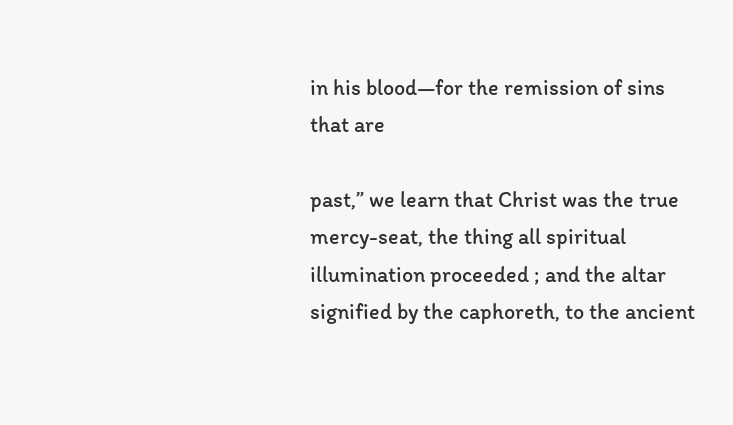in his blood—for the remission of sins that are

past,” we learn that Christ was the true mercy-seat, the thing all spiritual illumination proceeded ; and the altar signified by the caphoreth, to the ancient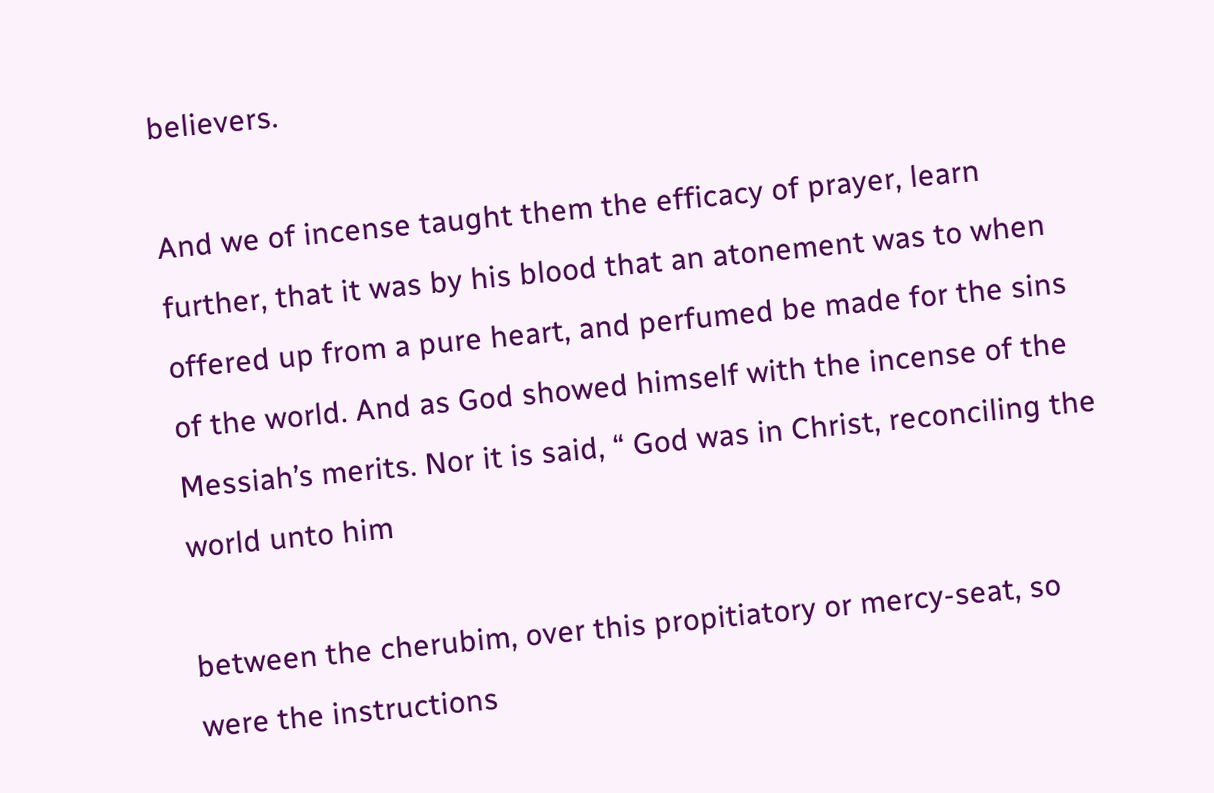believers.

And we of incense taught them the efficacy of prayer, learn further, that it was by his blood that an atonement was to when offered up from a pure heart, and perfumed be made for the sins of the world. And as God showed himself with the incense of the Messiah’s merits. Nor it is said, “ God was in Christ, reconciling the world unto him

between the cherubim, over this propitiatory or mercy-seat, so were the instructions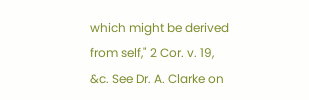which might be derived from self," 2 Cor. v. 19, &c. See Dr. A. Clarke on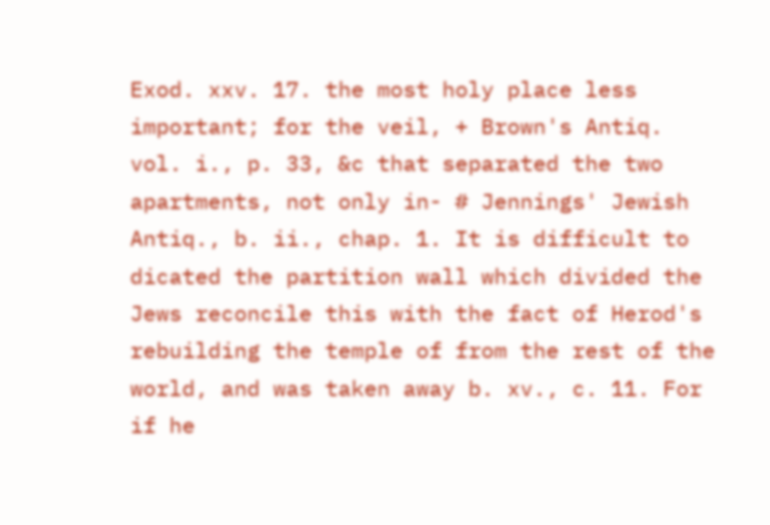Exod. xxv. 17. the most holy place less important; for the veil, + Brown's Antiq. vol. i., p. 33, &c that separated the two apartments, not only in- # Jennings' Jewish Antiq., b. ii., chap. 1. It is difficult to dicated the partition wall which divided the Jews reconcile this with the fact of Herod's rebuilding the temple of from the rest of the world, and was taken away b. xv., c. 11. For if he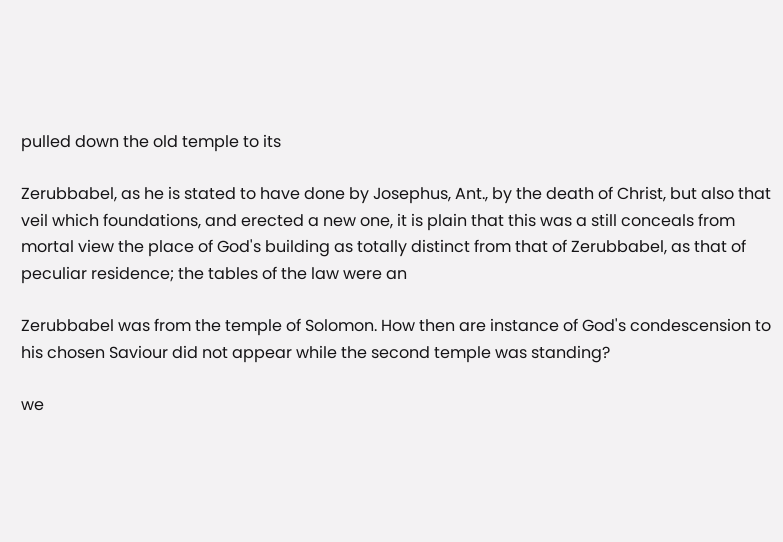pulled down the old temple to its

Zerubbabel, as he is stated to have done by Josephus, Ant., by the death of Christ, but also that veil which foundations, and erected a new one, it is plain that this was a still conceals from mortal view the place of God's building as totally distinct from that of Zerubbabel, as that of peculiar residence; the tables of the law were an

Zerubbabel was from the temple of Solomon. How then are instance of God's condescension to his chosen Saviour did not appear while the second temple was standing?

we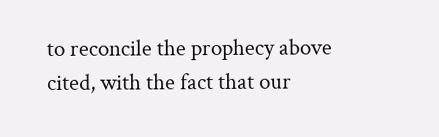to reconcile the prophecy above cited, with the fact that our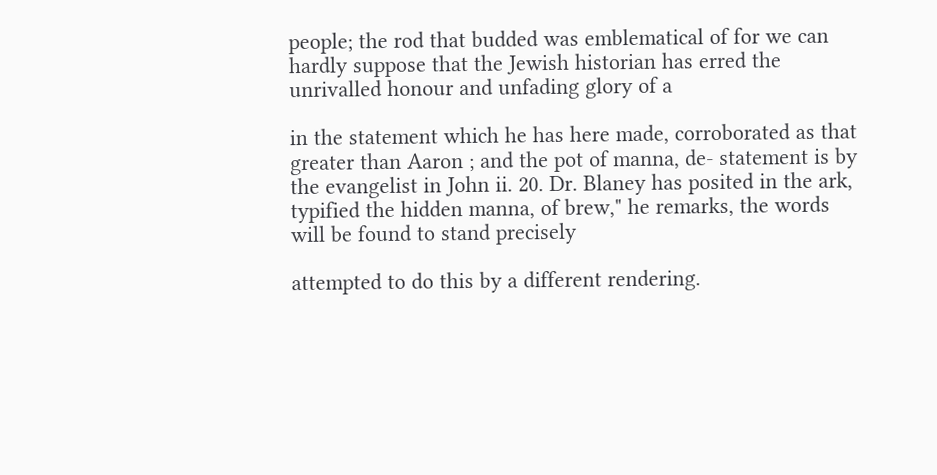people; the rod that budded was emblematical of for we can hardly suppose that the Jewish historian has erred the unrivalled honour and unfading glory of a

in the statement which he has here made, corroborated as that greater than Aaron ; and the pot of manna, de- statement is by the evangelist in John ii. 20. Dr. Blaney has posited in the ark, typified the hidden manna, of brew," he remarks, the words will be found to stand precisely

attempted to do this by a different rendering.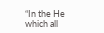“In the He which all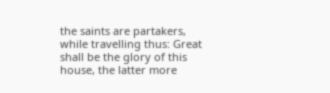the saints are partakers, while travelling thus: Great shall be the glory of this house, the latter more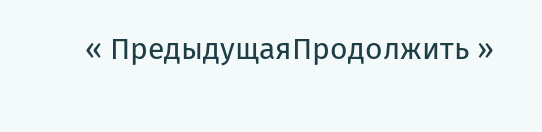« ПредыдущаяПродолжить »